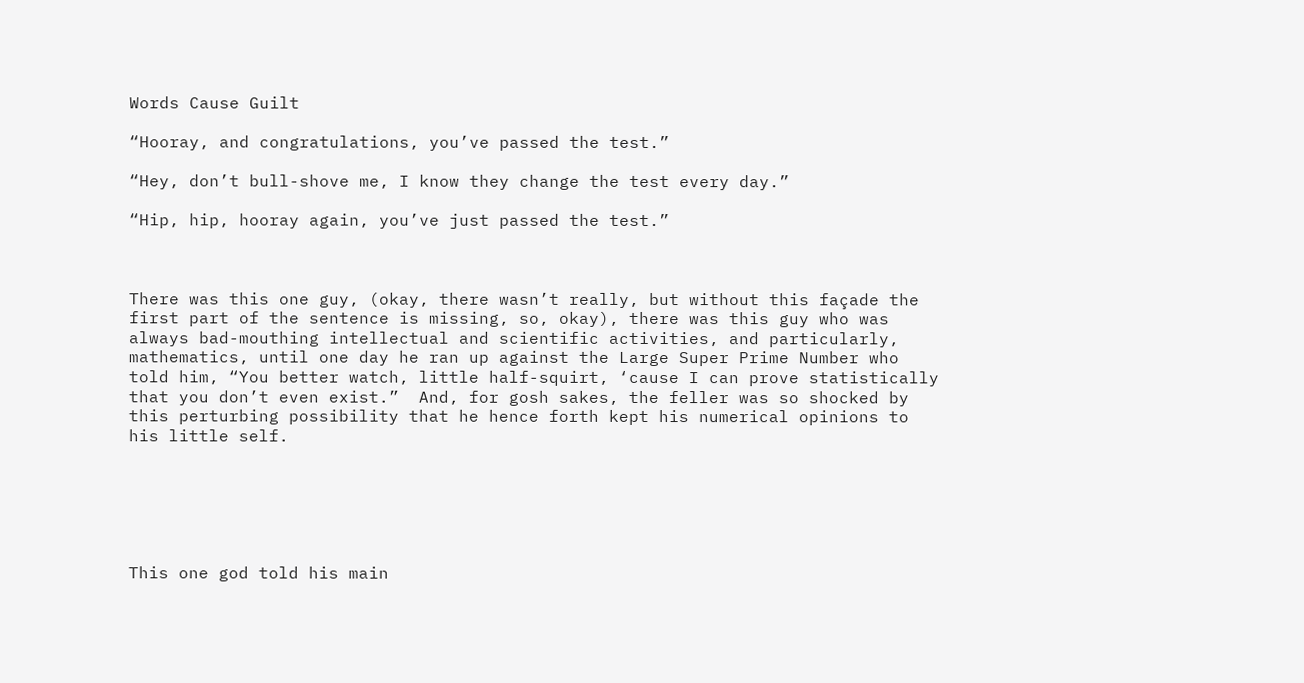Words Cause Guilt

“Hooray, and congratulations, you’ve passed the test.”

“Hey, don’t bull-shove me, I know they change the test every day.”

“Hip, hip, hooray again, you’ve just passed the test.”



There was this one guy, (okay, there wasn’t really, but without this façade the first part of the sentence is missing, so, okay), there was this guy who was always bad-mouthing intellectual and scientific activities, and particularly, mathematics, until one day he ran up against the Large Super Prime Number who told him, “You better watch, little half-squirt, ‘cause I can prove statistically that you don’t even exist.”  And, for gosh sakes, the feller was so shocked by this perturbing possibility that he hence forth kept his numerical opinions to his little self.






This one god told his main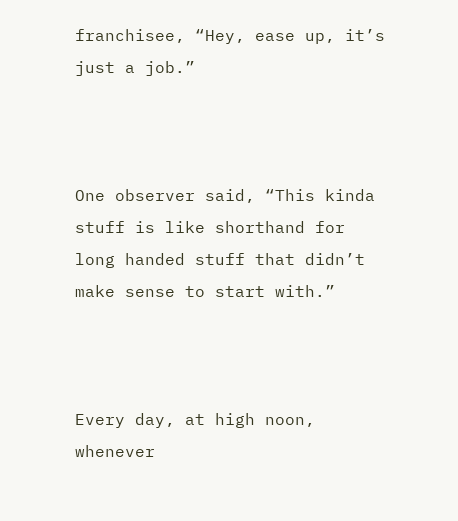franchisee, “Hey, ease up, it’s just a job.”



One observer said, “This kinda stuff is like shorthand for long handed stuff that didn’t make sense to start with.”



Every day, at high noon, whenever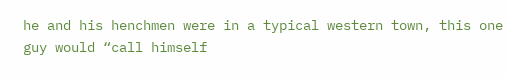he and his henchmen were in a typical western town, this one guy would “call himself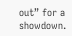out” for a showdown.